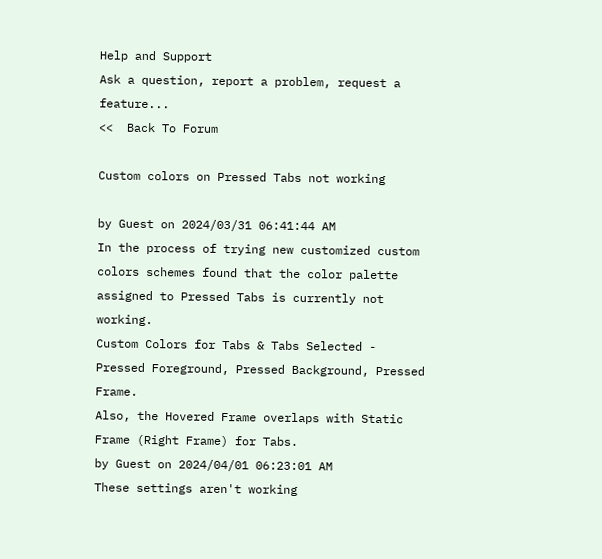Help and Support
Ask a question, report a problem, request a feature...
<<  Back To Forum

Custom colors on Pressed Tabs not working

by Guest on 2024/03/31 06:41:44 AM
In the process of trying new customized custom colors schemes found that the color palette assigned to Pressed Tabs is currently not working.
Custom Colors for Tabs & Tabs Selected - Pressed Foreground, Pressed Background, Pressed Frame.
Also, the Hovered Frame overlaps with Static Frame (Right Frame) for Tabs.
by Guest on 2024/04/01 06:23:01 AM
These settings aren't working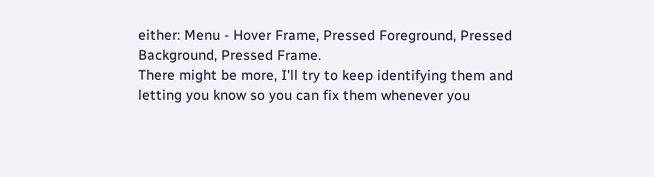either: Menu - Hover Frame, Pressed Foreground, Pressed Background, Pressed Frame.
There might be more, I'll try to keep identifying them and letting you know so you can fix them whenever you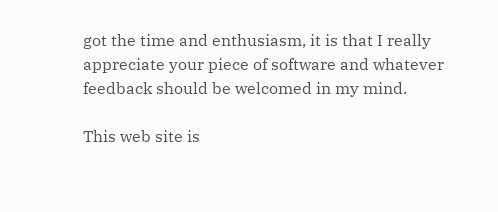got the time and enthusiasm, it is that I really appreciate your piece of software and whatever feedback should be welcomed in my mind.

This web site is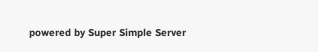powered by Super Simple Server